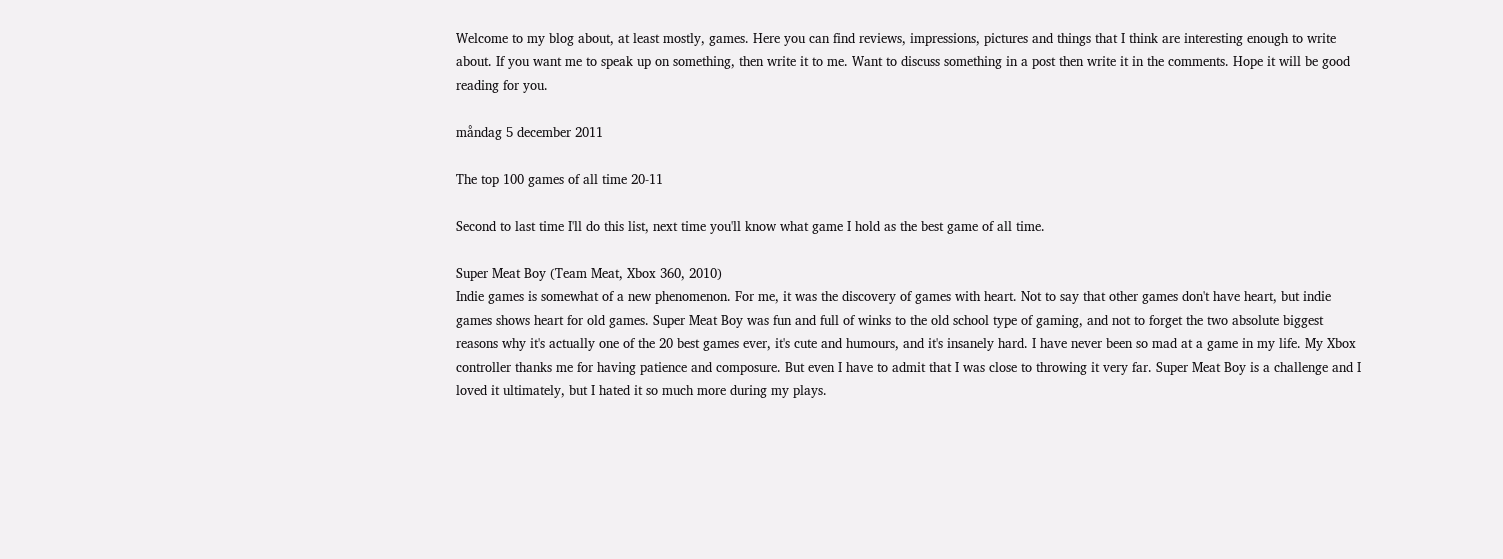Welcome to my blog about, at least mostly, games. Here you can find reviews, impressions, pictures and things that I think are interesting enough to write about. If you want me to speak up on something, then write it to me. Want to discuss something in a post then write it in the comments. Hope it will be good reading for you.

måndag 5 december 2011

The top 100 games of all time 20-11

Second to last time I'll do this list, next time you'll know what game I hold as the best game of all time.

Super Meat Boy (Team Meat, Xbox 360, 2010)
Indie games is somewhat of a new phenomenon. For me, it was the discovery of games with heart. Not to say that other games don't have heart, but indie games shows heart for old games. Super Meat Boy was fun and full of winks to the old school type of gaming, and not to forget the two absolute biggest reasons why it's actually one of the 20 best games ever, it's cute and humours, and it's insanely hard. I have never been so mad at a game in my life. My Xbox controller thanks me for having patience and composure. But even I have to admit that I was close to throwing it very far. Super Meat Boy is a challenge and I loved it ultimately, but I hated it so much more during my plays.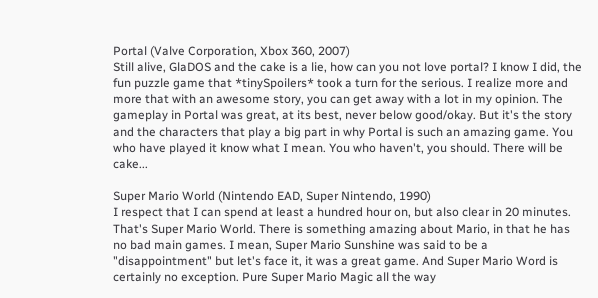Portal (Valve Corporation, Xbox 360, 2007)
Still alive, GlaDOS and the cake is a lie, how can you not love portal? I know I did, the fun puzzle game that *tinySpoilers* took a turn for the serious. I realize more and more that with an awesome story, you can get away with a lot in my opinion. The gameplay in Portal was great, at its best, never below good/okay. But it's the story and the characters that play a big part in why Portal is such an amazing game. You who have played it know what I mean. You who haven't, you should. There will be cake...

Super Mario World (Nintendo EAD, Super Nintendo, 1990)
I respect that I can spend at least a hundred hour on, but also clear in 20 minutes. That's Super Mario World. There is something amazing about Mario, in that he has no bad main games. I mean, Super Mario Sunshine was said to be a "disappointment" but let's face it, it was a great game. And Super Mario Word is certainly no exception. Pure Super Mario Magic all the way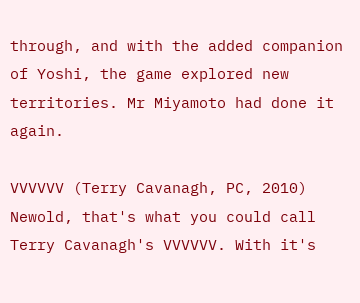through, and with the added companion of Yoshi, the game explored new territories. Mr Miyamoto had done it again.

VVVVVV (Terry Cavanagh, PC, 2010)
Newold, that's what you could call Terry Cavanagh's VVVVVV. With it's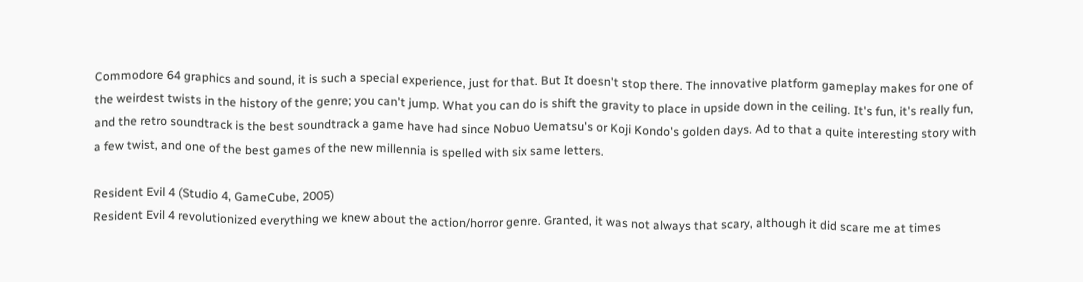Commodore 64 graphics and sound, it is such a special experience, just for that. But It doesn't stop there. The innovative platform gameplay makes for one of the weirdest twists in the history of the genre; you can't jump. What you can do is shift the gravity to place in upside down in the ceiling. It's fun, it's really fun, and the retro soundtrack is the best soundtrack a game have had since Nobuo Uematsu's or Koji Kondo's golden days. Ad to that a quite interesting story with a few twist, and one of the best games of the new millennia is spelled with six same letters.

Resident Evil 4 (Studio 4, GameCube, 2005)
Resident Evil 4 revolutionized everything we knew about the action/horror genre. Granted, it was not always that scary, although it did scare me at times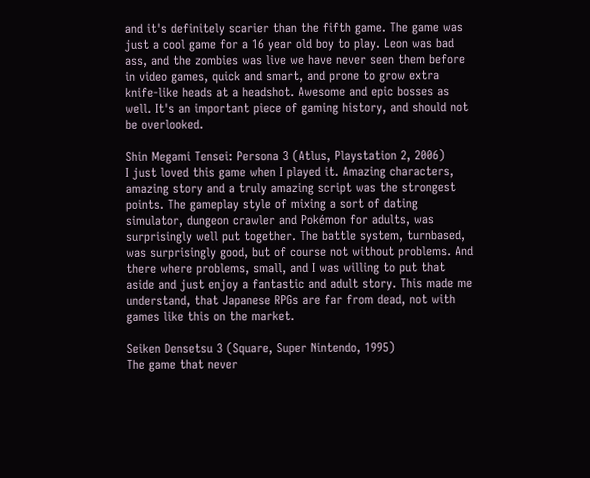and it's definitely scarier than the fifth game. The game was just a cool game for a 16 year old boy to play. Leon was bad ass, and the zombies was live we have never seen them before in video games, quick and smart, and prone to grow extra knife-like heads at a headshot. Awesome and epic bosses as well. It's an important piece of gaming history, and should not be overlooked.

Shin Megami Tensei: Persona 3 (Atlus, Playstation 2, 2006)
I just loved this game when I played it. Amazing characters, amazing story and a truly amazing script was the strongest points. The gameplay style of mixing a sort of dating simulator, dungeon crawler and Pokémon for adults, was surprisingly well put together. The battle system, turnbased, was surprisingly good, but of course not without problems. And there where problems, small, and I was willing to put that aside and just enjoy a fantastic and adult story. This made me understand, that Japanese RPGs are far from dead, not with games like this on the market.

Seiken Densetsu 3 (Square, Super Nintendo, 1995)
The game that never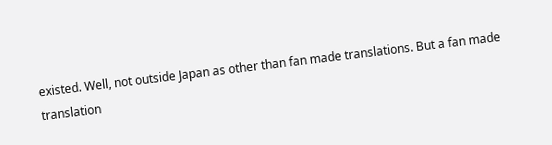existed. Well, not outside Japan as other than fan made translations. But a fan made translation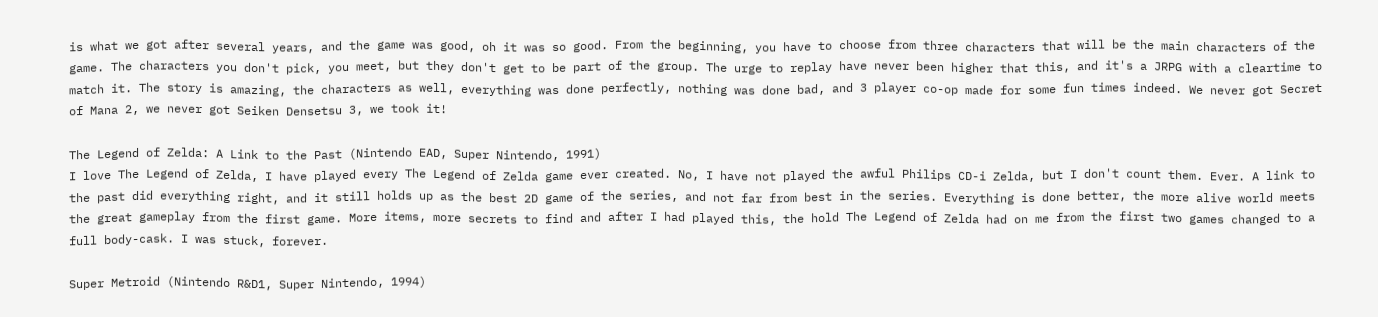is what we got after several years, and the game was good, oh it was so good. From the beginning, you have to choose from three characters that will be the main characters of the game. The characters you don't pick, you meet, but they don't get to be part of the group. The urge to replay have never been higher that this, and it's a JRPG with a cleartime to match it. The story is amazing, the characters as well, everything was done perfectly, nothing was done bad, and 3 player co-op made for some fun times indeed. We never got Secret of Mana 2, we never got Seiken Densetsu 3, we took it!

The Legend of Zelda: A Link to the Past (Nintendo EAD, Super Nintendo, 1991)
I love The Legend of Zelda, I have played every The Legend of Zelda game ever created. No, I have not played the awful Philips CD-i Zelda, but I don't count them. Ever. A link to the past did everything right, and it still holds up as the best 2D game of the series, and not far from best in the series. Everything is done better, the more alive world meets the great gameplay from the first game. More items, more secrets to find and after I had played this, the hold The Legend of Zelda had on me from the first two games changed to a full body-cask. I was stuck, forever.

Super Metroid (Nintendo R&D1, Super Nintendo, 1994)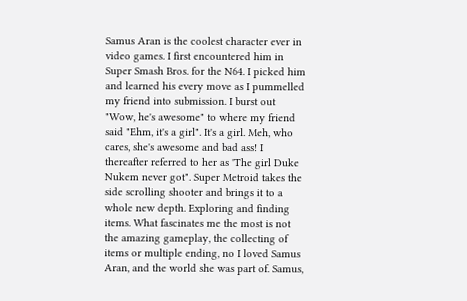Samus Aran is the coolest character ever in video games. I first encountered him in Super Smash Bros. for the N64. I picked him and learned his every move as I pummelled my friend into submission. I burst out "Wow, he's awesome" to where my friend said "Ehm, it's a girl". It's a girl. Meh, who cares, she's awesome and bad ass! I thereafter referred to her as 'The girl Duke Nukem never got". Super Metroid takes the side scrolling shooter and brings it to a whole new depth. Exploring and finding items. What fascinates me the most is not the amazing gameplay, the collecting of items or multiple ending, no I loved Samus Aran, and the world she was part of. Samus,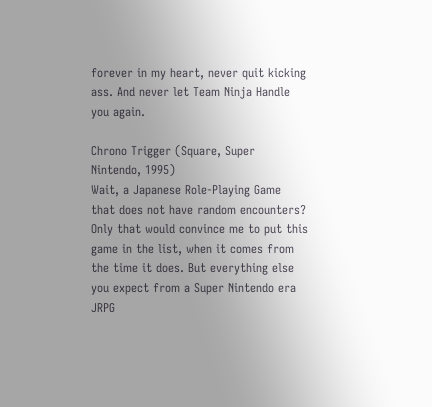forever in my heart, never quit kicking ass. And never let Team Ninja Handle you again.

Chrono Trigger (Square, Super Nintendo, 1995)
Wait, a Japanese Role-Playing Game that does not have random encounters? Only that would convince me to put this game in the list, when it comes from the time it does. But everything else you expect from a Super Nintendo era JRPG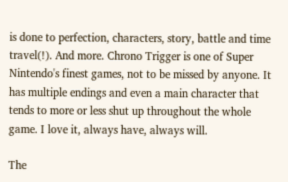is done to perfection, characters, story, battle and time travel(!). And more. Chrono Trigger is one of Super Nintendo's finest games, not to be missed by anyone. It has multiple endings and even a main character that tends to more or less shut up throughout the whole game. I love it, always have, always will.

The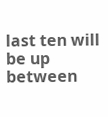last ten will be up between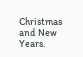Christmas and New Years.